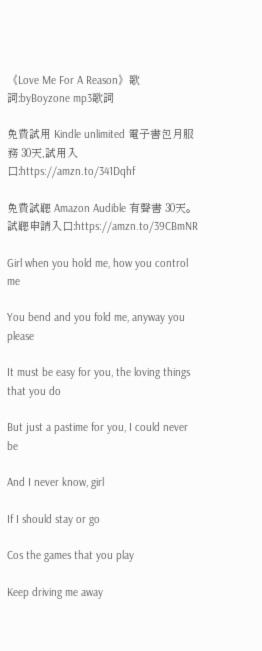《Love Me For A Reason》歌詞:byBoyzone mp3歌詞

免費試用 Kindle unlimited 電子書包月服務 30天,試用入口:https://amzn.to/341Dqhf

免費試聽 Amazon Audible 有聲書 30天。試聽申請入口:https://amzn.to/39CBmNR

Girl when you hold me, how you control me

You bend and you fold me, anyway you please

It must be easy for you, the loving things that you do

But just a pastime for you, I could never be

And I never know, girl

If I should stay or go

Cos the games that you play

Keep driving me away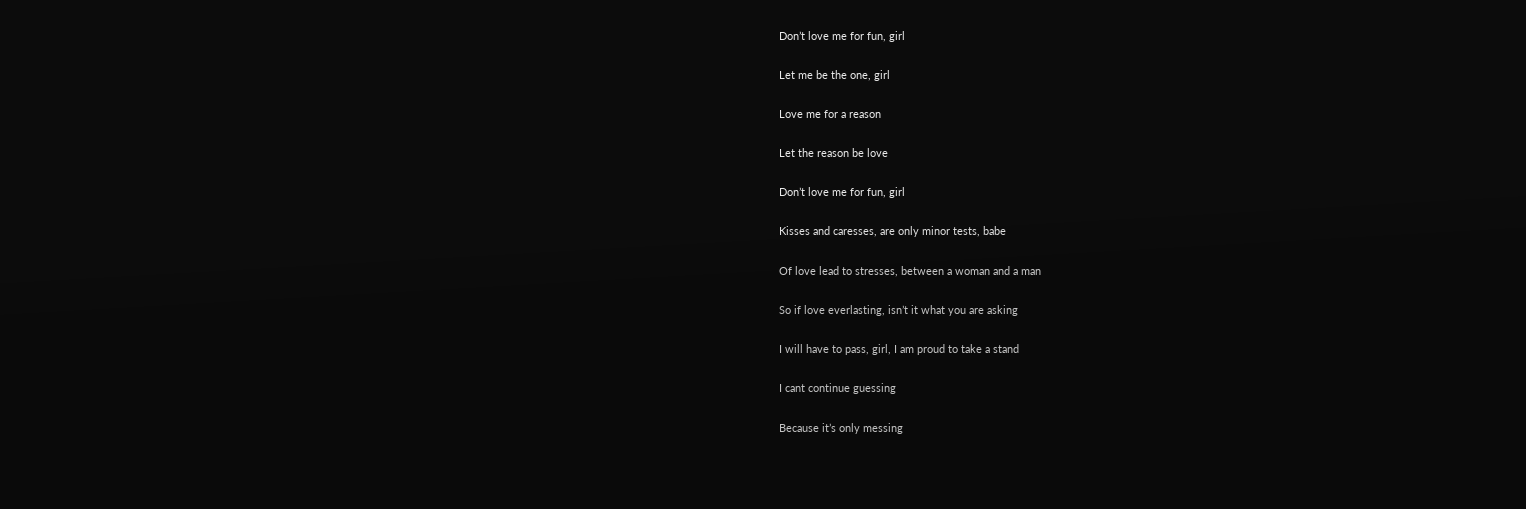Don’t love me for fun, girl

Let me be the one, girl

Love me for a reason

Let the reason be love

Don’t love me for fun, girl

Kisses and caresses, are only minor tests, babe

Of love lead to stresses, between a woman and a man

So if love everlasting, isn’t it what you are asking

I will have to pass, girl, I am proud to take a stand

I cant continue guessing

Because it’s only messing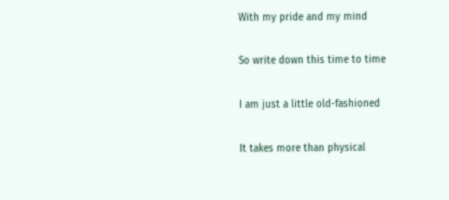With my pride and my mind

So write down this time to time

I am just a little old-fashioned

It takes more than physical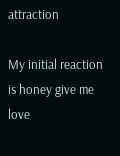attraction

My initial reaction is honey give me love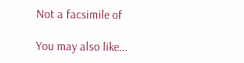Not a facsimile of

You may also like...